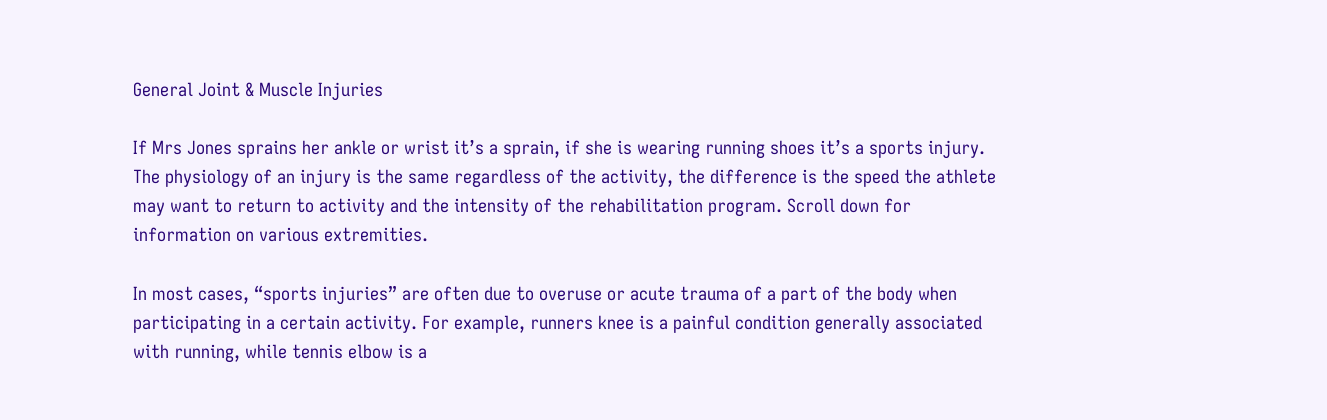General Joint & Muscle Injuries

If Mrs Jones sprains her ankle or wrist it’s a sprain, if she is wearing running shoes it’s a sports injury. The physiology of an injury is the same regardless of the activity, the difference is the speed the athlete may want to return to activity and the intensity of the rehabilitation program. Scroll down for information on various extremities.

In most cases, “sports injuries” are often due to overuse or acute trauma of a part of the body when participating in a certain activity. For example, runners knee is a painful condition generally associated with running, while tennis elbow is a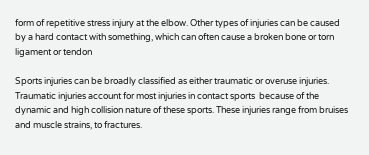form of repetitive stress injury at the elbow. Other types of injuries can be caused by a hard contact with something, which can often cause a broken bone or torn ligament or tendon

Sports injuries can be broadly classified as either traumatic or overuse injuries. Traumatic injuries account for most injuries in contact sports  because of the dynamic and high collision nature of these sports. These injuries range from bruises and muscle strains, to fractures.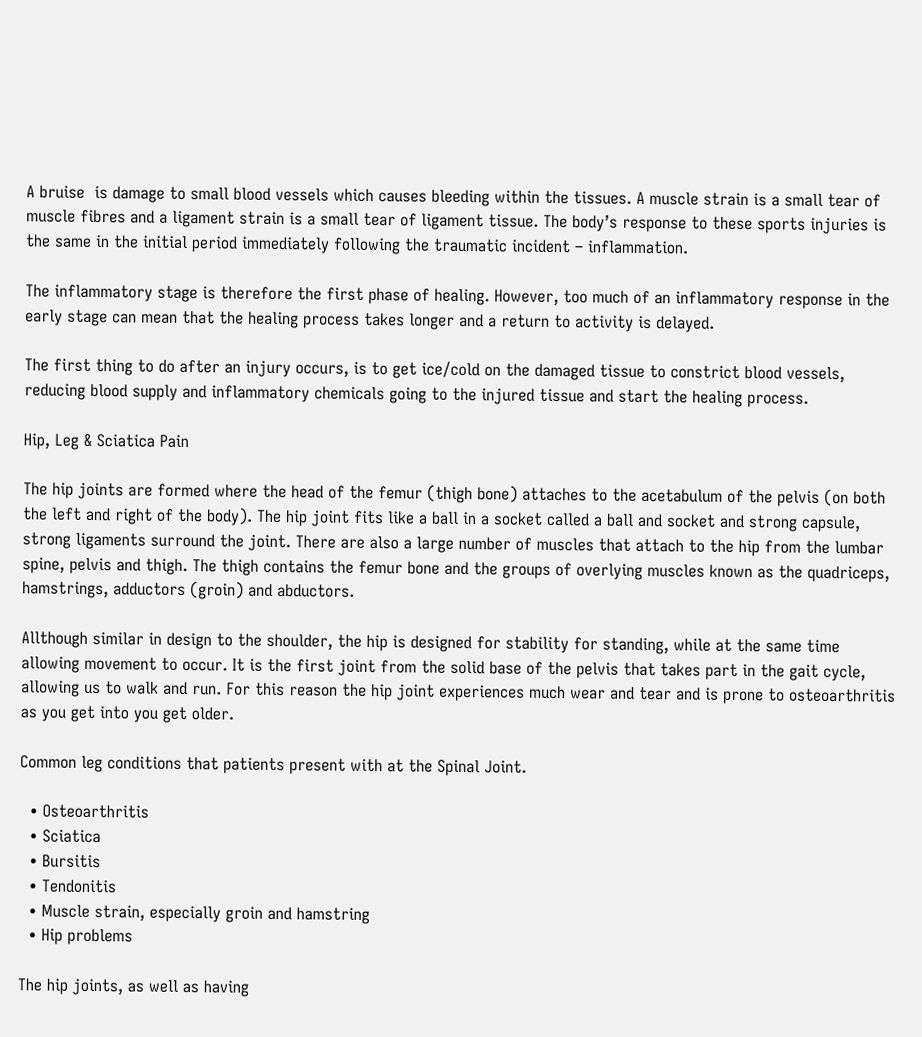A bruise  is damage to small blood vessels which causes bleeding within the tissues. A muscle strain is a small tear of muscle fibres and a ligament strain is a small tear of ligament tissue. The body’s response to these sports injuries is the same in the initial period immediately following the traumatic incident – inflammation.

The inflammatory stage is therefore the first phase of healing. However, too much of an inflammatory response in the early stage can mean that the healing process takes longer and a return to activity is delayed.

The first thing to do after an injury occurs, is to get ice/cold on the damaged tissue to constrict blood vessels, reducing blood supply and inflammatory chemicals going to the injured tissue and start the healing process.

Hip, Leg & Sciatica Pain

The hip joints are formed where the head of the femur (thigh bone) attaches to the acetabulum of the pelvis (on both the left and right of the body). The hip joint fits like a ball in a socket called a ball and socket and strong capsule, strong ligaments surround the joint. There are also a large number of muscles that attach to the hip from the lumbar spine, pelvis and thigh. The thigh contains the femur bone and the groups of overlying muscles known as the quadriceps, hamstrings, adductors (groin) and abductors.

Allthough similar in design to the shoulder, the hip is designed for stability for standing, while at the same time allowing movement to occur. It is the first joint from the solid base of the pelvis that takes part in the gait cycle, allowing us to walk and run. For this reason the hip joint experiences much wear and tear and is prone to osteoarthritis as you get into you get older.

Common leg conditions that patients present with at the Spinal Joint.

  • Osteoarthritis
  • Sciatica
  • Bursitis
  • Tendonitis
  • Muscle strain, especially groin and hamstring
  • Hip problems

The hip joints, as well as having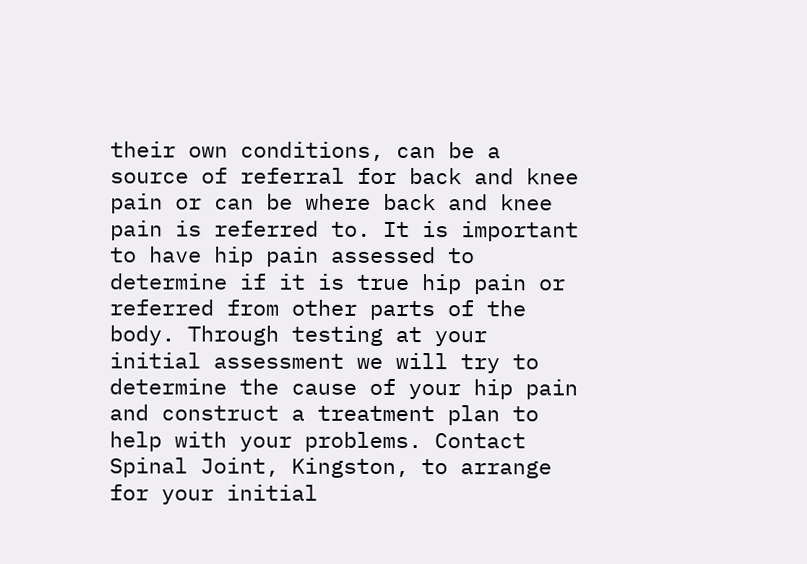their own conditions, can be a source of referral for back and knee pain or can be where back and knee pain is referred to. It is important to have hip pain assessed to determine if it is true hip pain or referred from other parts of the body. Through testing at your initial assessment we will try to determine the cause of your hip pain and construct a treatment plan to help with your problems. Contact Spinal Joint, Kingston, to arrange for your initial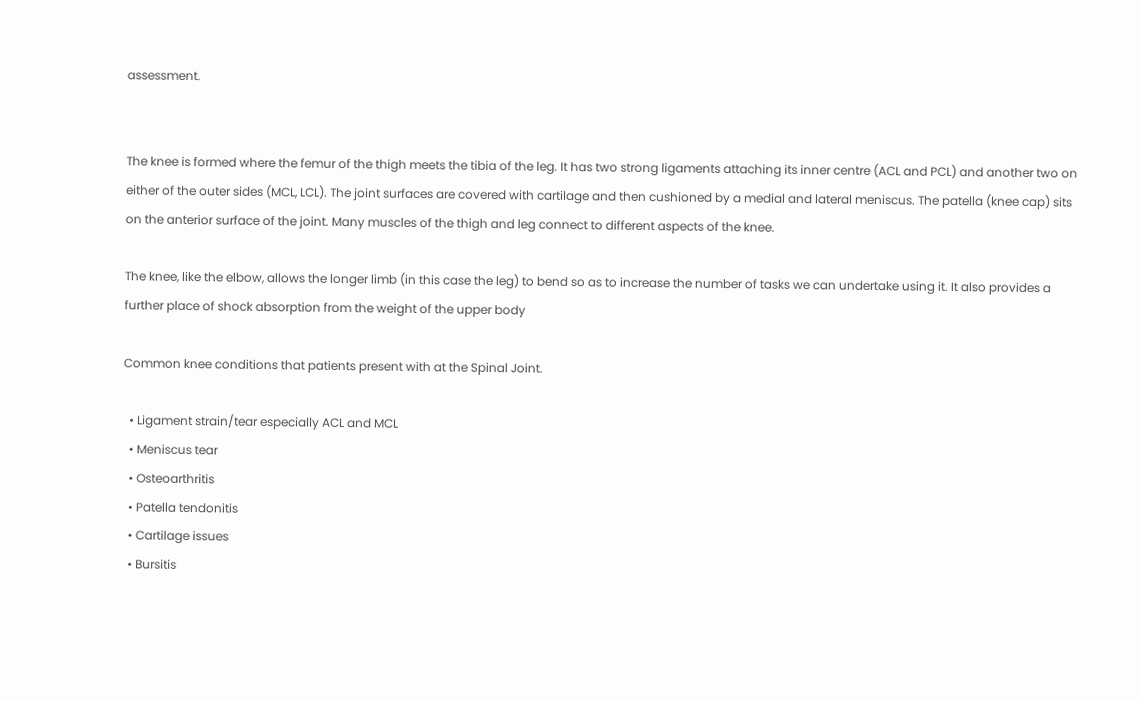assessment.


The knee is formed where the femur of the thigh meets the tibia of the leg. It has two strong ligaments attaching its inner centre (ACL and PCL) and another two on either of the outer sides (MCL, LCL). The joint surfaces are covered with cartilage and then cushioned by a medial and lateral meniscus. The patella (knee cap) sits on the anterior surface of the joint. Many muscles of the thigh and leg connect to different aspects of the knee.

The knee, like the elbow, allows the longer limb (in this case the leg) to bend so as to increase the number of tasks we can undertake using it. It also provides a further place of shock absorption from the weight of the upper body

Common knee conditions that patients present with at the Spinal Joint.

  • Ligament strain/tear especially ACL and MCL
  • Meniscus tear
  • Osteoarthritis
  • Patella tendonitis
  • Cartilage issues
  • Bursitis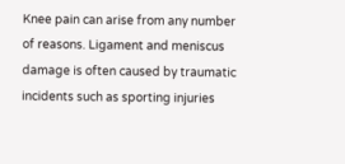Knee pain can arise from any number of reasons. Ligament and meniscus damage is often caused by traumatic incidents such as sporting injuries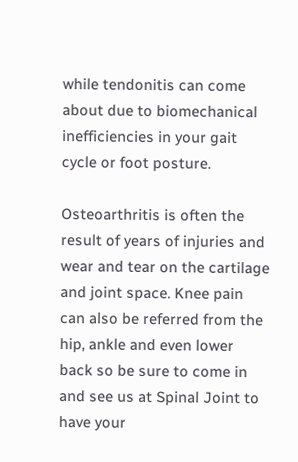while tendonitis can come about due to biomechanical inefficiencies in your gait cycle or foot posture.

Osteoarthritis is often the result of years of injuries and wear and tear on the cartilage and joint space. Knee pain can also be referred from the hip, ankle and even lower back so be sure to come in and see us at Spinal Joint to have your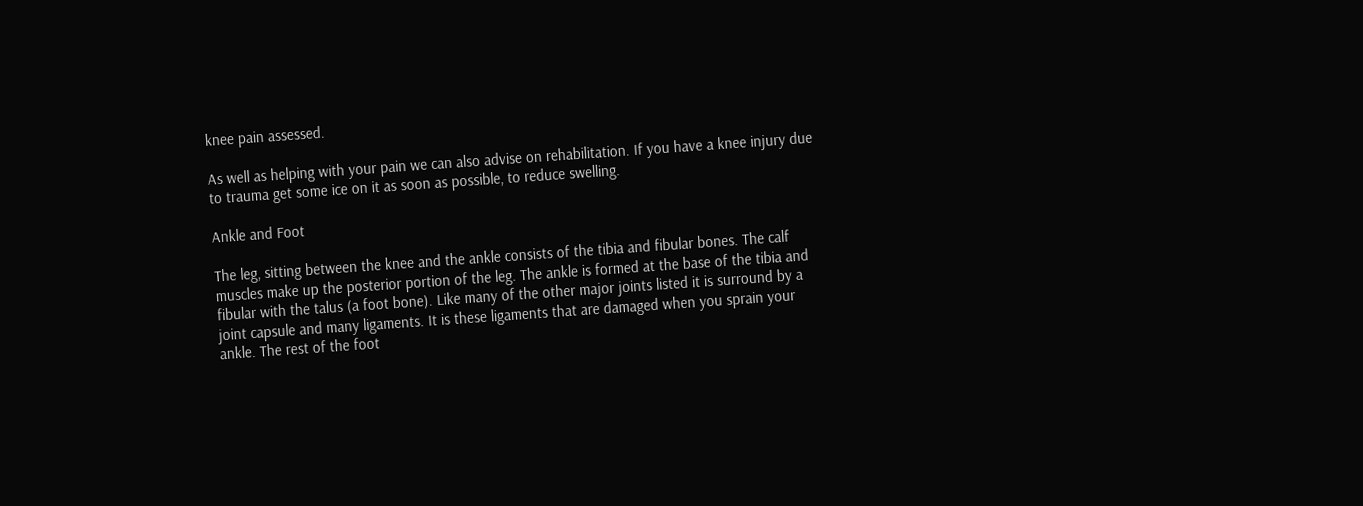knee pain assessed.

As well as helping with your pain we can also advise on rehabilitation. If you have a knee injury due to trauma get some ice on it as soon as possible, to reduce swelling.

Ankle and Foot

The leg, sitting between the knee and the ankle consists of the tibia and fibular bones. The calf muscles make up the posterior portion of the leg. The ankle is formed at the base of the tibia and fibular with the talus (a foot bone). Like many of the other major joints listed it is surround by a joint capsule and many ligaments. It is these ligaments that are damaged when you sprain your ankle. The rest of the foot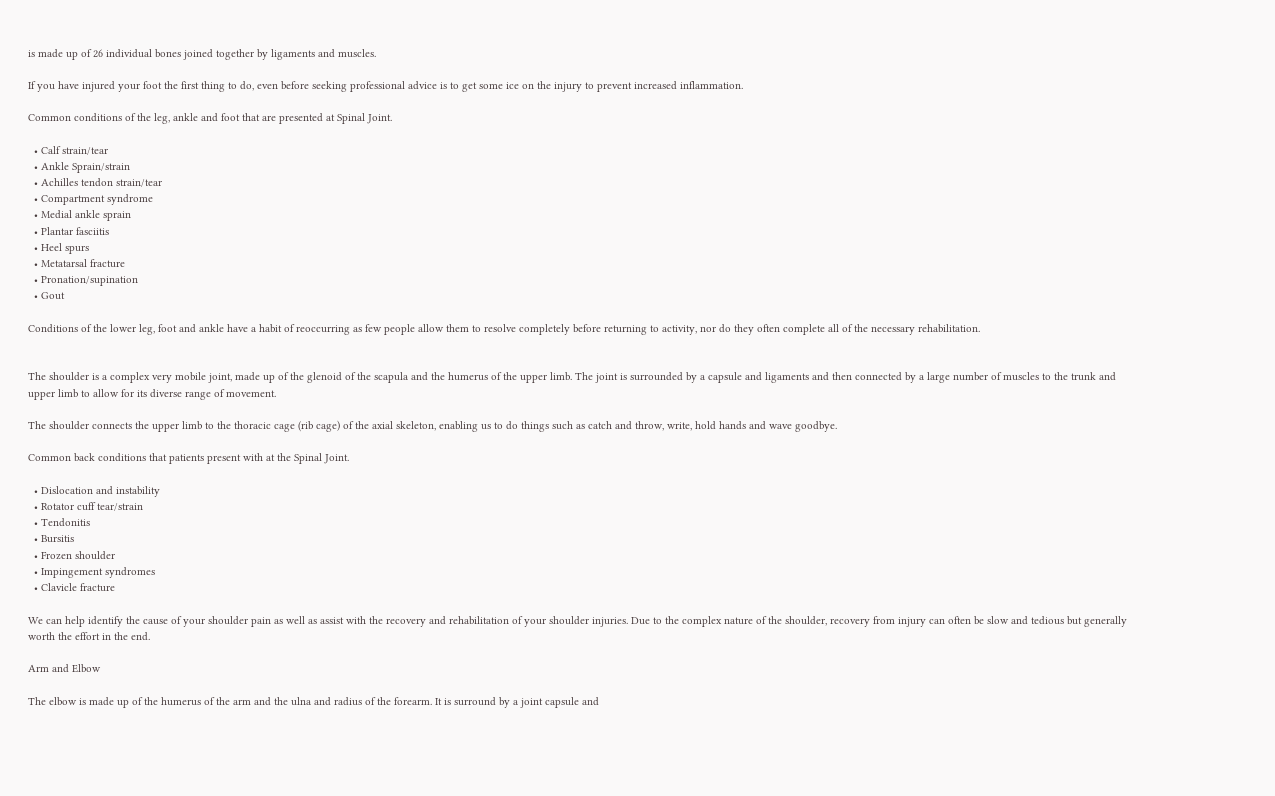is made up of 26 individual bones joined together by ligaments and muscles.

If you have injured your foot the first thing to do, even before seeking professional advice is to get some ice on the injury to prevent increased inflammation.

Common conditions of the leg, ankle and foot that are presented at Spinal Joint.

  • Calf strain/tear
  • Ankle Sprain/strain
  • Achilles tendon strain/tear
  • Compartment syndrome
  • Medial ankle sprain
  • Plantar fasciitis
  • Heel spurs
  • Metatarsal fracture
  • Pronation/supination
  • Gout

Conditions of the lower leg, foot and ankle have a habit of reoccurring as few people allow them to resolve completely before returning to activity, nor do they often complete all of the necessary rehabilitation.


The shoulder is a complex very mobile joint, made up of the glenoid of the scapula and the humerus of the upper limb. The joint is surrounded by a capsule and ligaments and then connected by a large number of muscles to the trunk and upper limb to allow for its diverse range of movement.

The shoulder connects the upper limb to the thoracic cage (rib cage) of the axial skeleton, enabling us to do things such as catch and throw, write, hold hands and wave goodbye.

Common back conditions that patients present with at the Spinal Joint.

  • Dislocation and instability
  • Rotator cuff tear/strain
  • Tendonitis
  • Bursitis
  • Frozen shoulder
  • Impingement syndromes
  • Clavicle fracture

We can help identify the cause of your shoulder pain as well as assist with the recovery and rehabilitation of your shoulder injuries. Due to the complex nature of the shoulder, recovery from injury can often be slow and tedious but generally worth the effort in the end.

Arm and Elbow

The elbow is made up of the humerus of the arm and the ulna and radius of the forearm. It is surround by a joint capsule and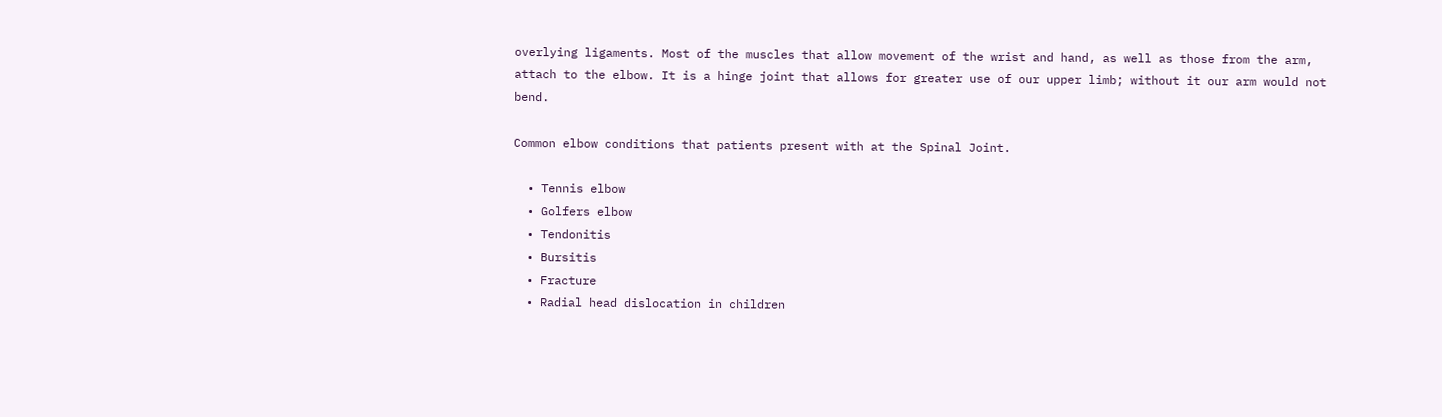overlying ligaments. Most of the muscles that allow movement of the wrist and hand, as well as those from the arm, attach to the elbow. It is a hinge joint that allows for greater use of our upper limb; without it our arm would not bend.

Common elbow conditions that patients present with at the Spinal Joint.

  • Tennis elbow
  • Golfers elbow
  • Tendonitis
  • Bursitis
  • Fracture
  • Radial head dislocation in children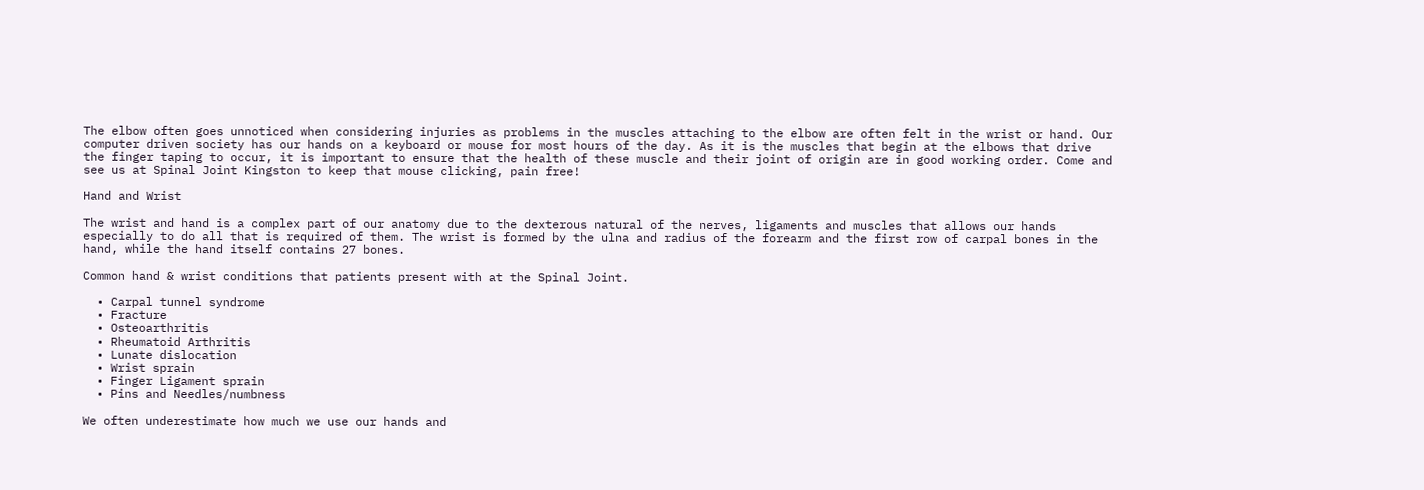The elbow often goes unnoticed when considering injuries as problems in the muscles attaching to the elbow are often felt in the wrist or hand. Our computer driven society has our hands on a keyboard or mouse for most hours of the day. As it is the muscles that begin at the elbows that drive the finger taping to occur, it is important to ensure that the health of these muscle and their joint of origin are in good working order. Come and see us at Spinal Joint Kingston to keep that mouse clicking, pain free!

Hand and Wrist

The wrist and hand is a complex part of our anatomy due to the dexterous natural of the nerves, ligaments and muscles that allows our hands especially to do all that is required of them. The wrist is formed by the ulna and radius of the forearm and the first row of carpal bones in the hand, while the hand itself contains 27 bones.

Common hand & wrist conditions that patients present with at the Spinal Joint.

  • Carpal tunnel syndrome
  • Fracture
  • Osteoarthritis
  • Rheumatoid Arthritis
  • Lunate dislocation
  • Wrist sprain
  • Finger Ligament sprain
  • Pins and Needles/numbness

We often underestimate how much we use our hands and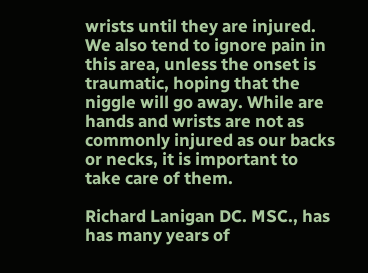wrists until they are injured. We also tend to ignore pain in this area, unless the onset is traumatic, hoping that the niggle will go away. While are hands and wrists are not as commonly injured as our backs or necks, it is important to take care of them.

Richard Lanigan DC. MSC., has has many years of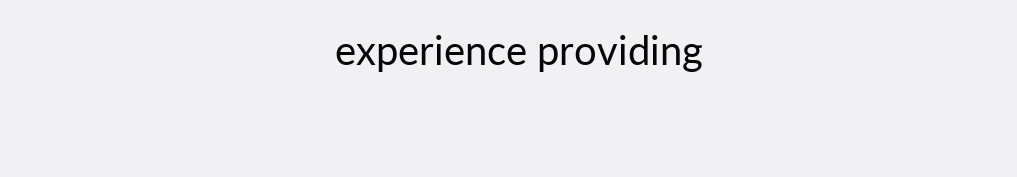experience providing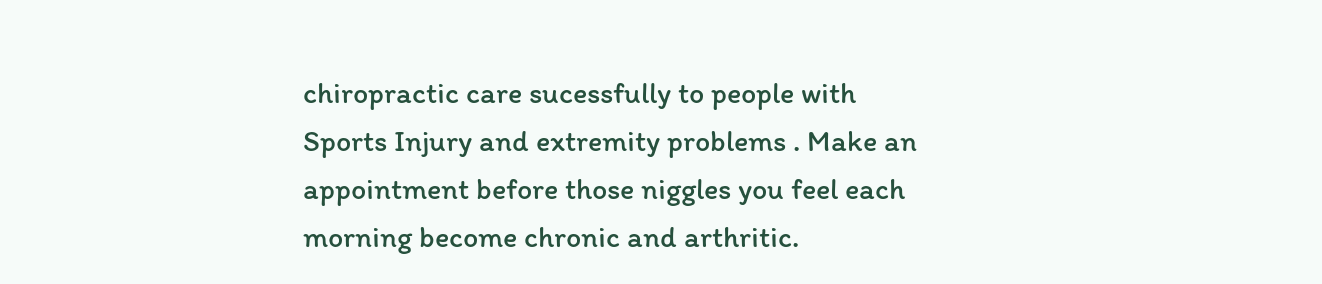chiropractic care sucessfully to people with Sports Injury and extremity problems . Make an appointment before those niggles you feel each morning become chronic and arthritic.